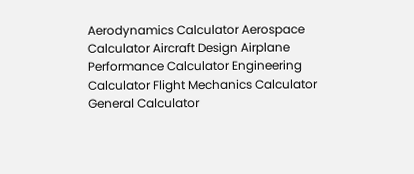Aerodynamics Calculator Aerospace Calculator Aircraft Design Airplane Performance Calculator Engineering Calculator Flight Mechanics Calculator General Calculator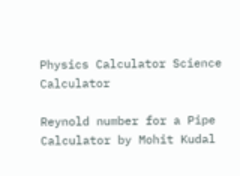Physics Calculator Science Calculator

Reynold number for a Pipe Calculator by Mohit Kudal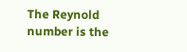The Reynold number is the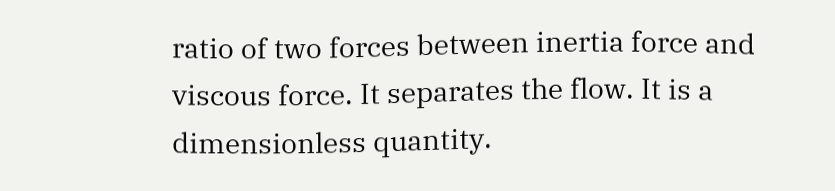ratio of two forces between inertia force and viscous force. It separates the flow. It is a dimensionless quantity.